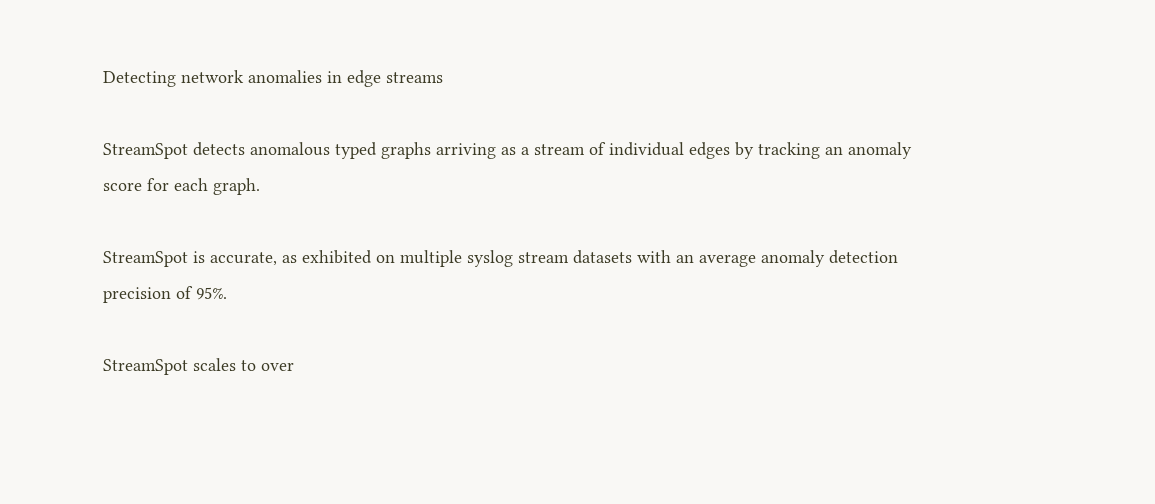Detecting network anomalies in edge streams

StreamSpot detects anomalous typed graphs arriving as a stream of individual edges by tracking an anomaly score for each graph.

StreamSpot is accurate, as exhibited on multiple syslog stream datasets with an average anomaly detection precision of 95%.

StreamSpot scales to over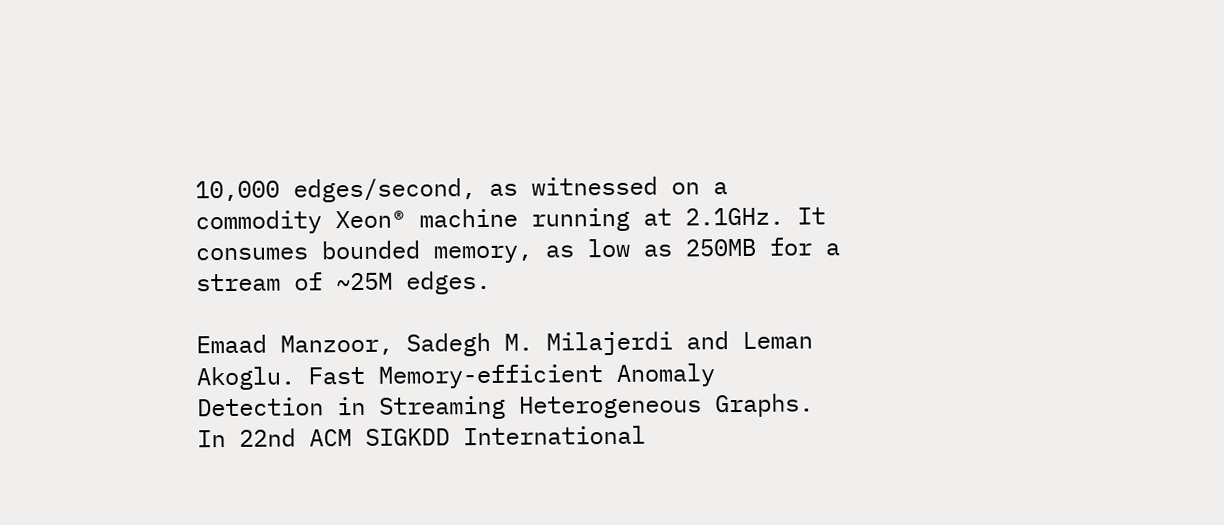10,000 edges/second, as witnessed on a commodity Xeon® machine running at 2.1GHz. It consumes bounded memory, as low as 250MB for a stream of ~25M edges.

Emaad Manzoor, Sadegh M. Milajerdi and Leman Akoglu. Fast Memory-efficient Anomaly Detection in Streaming Heterogeneous Graphs. In 22nd ACM SIGKDD International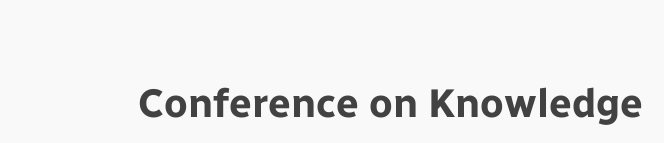Conference on Knowledge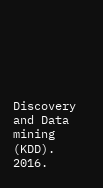Discovery and Data mining (KDD). 2016.